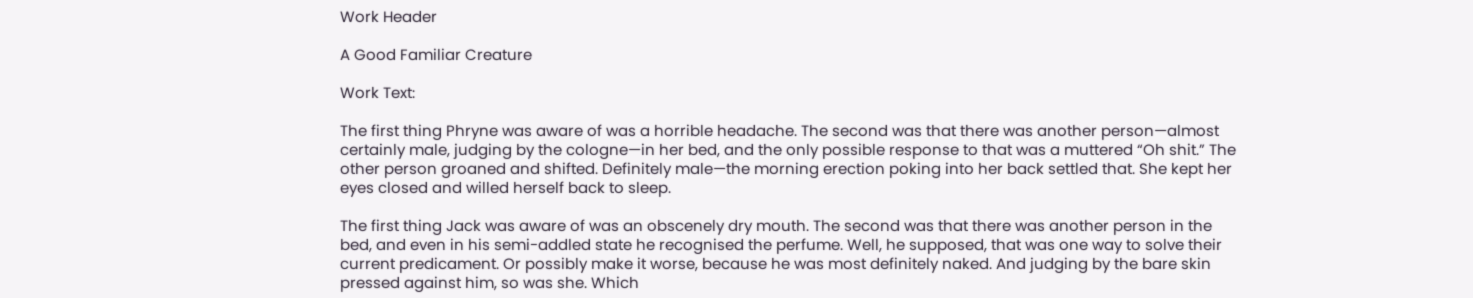Work Header

A Good Familiar Creature

Work Text:

The first thing Phryne was aware of was a horrible headache. The second was that there was another person—almost certainly male, judging by the cologne—in her bed, and the only possible response to that was a muttered “Oh shit.” The other person groaned and shifted. Definitely male—the morning erection poking into her back settled that. She kept her eyes closed and willed herself back to sleep.

The first thing Jack was aware of was an obscenely dry mouth. The second was that there was another person in the bed, and even in his semi-addled state he recognised the perfume. Well, he supposed, that was one way to solve their current predicament. Or possibly make it worse, because he was most definitely naked. And judging by the bare skin pressed against him, so was she. Which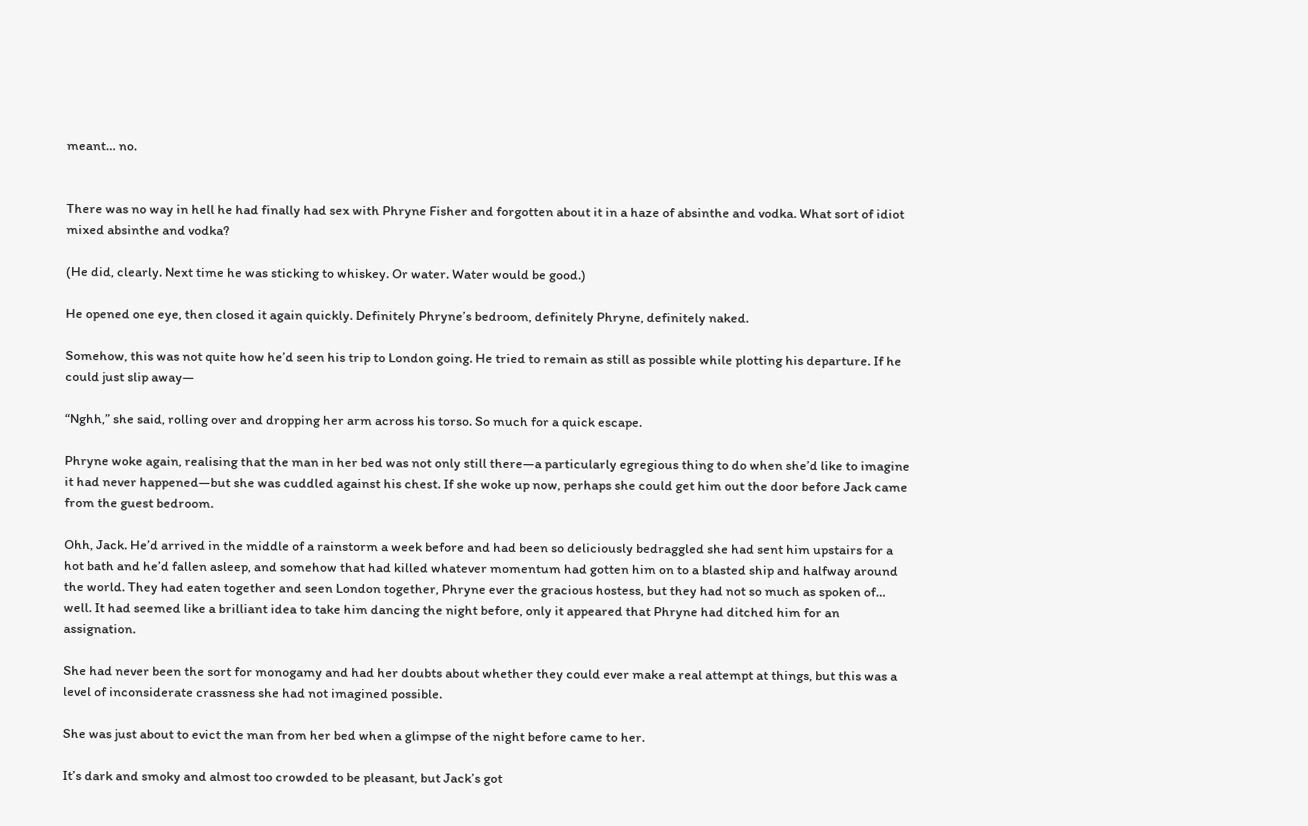meant… no.


There was no way in hell he had finally had sex with Phryne Fisher and forgotten about it in a haze of absinthe and vodka. What sort of idiot mixed absinthe and vodka?

(He did, clearly. Next time he was sticking to whiskey. Or water. Water would be good.)

He opened one eye, then closed it again quickly. Definitely Phryne’s bedroom, definitely Phryne, definitely naked.

Somehow, this was not quite how he’d seen his trip to London going. He tried to remain as still as possible while plotting his departure. If he could just slip away—

“Nghh,” she said, rolling over and dropping her arm across his torso. So much for a quick escape.

Phryne woke again, realising that the man in her bed was not only still there—a particularly egregious thing to do when she’d like to imagine it had never happened—but she was cuddled against his chest. If she woke up now, perhaps she could get him out the door before Jack came from the guest bedroom.

Ohh, Jack. He’d arrived in the middle of a rainstorm a week before and had been so deliciously bedraggled she had sent him upstairs for a hot bath and he’d fallen asleep, and somehow that had killed whatever momentum had gotten him on to a blasted ship and halfway around the world. They had eaten together and seen London together, Phryne ever the gracious hostess, but they had not so much as spoken of… well. It had seemed like a brilliant idea to take him dancing the night before, only it appeared that Phryne had ditched him for an assignation.

She had never been the sort for monogamy and had her doubts about whether they could ever make a real attempt at things, but this was a level of inconsiderate crassness she had not imagined possible.

She was just about to evict the man from her bed when a glimpse of the night before came to her.

It’s dark and smoky and almost too crowded to be pleasant, but Jack’s got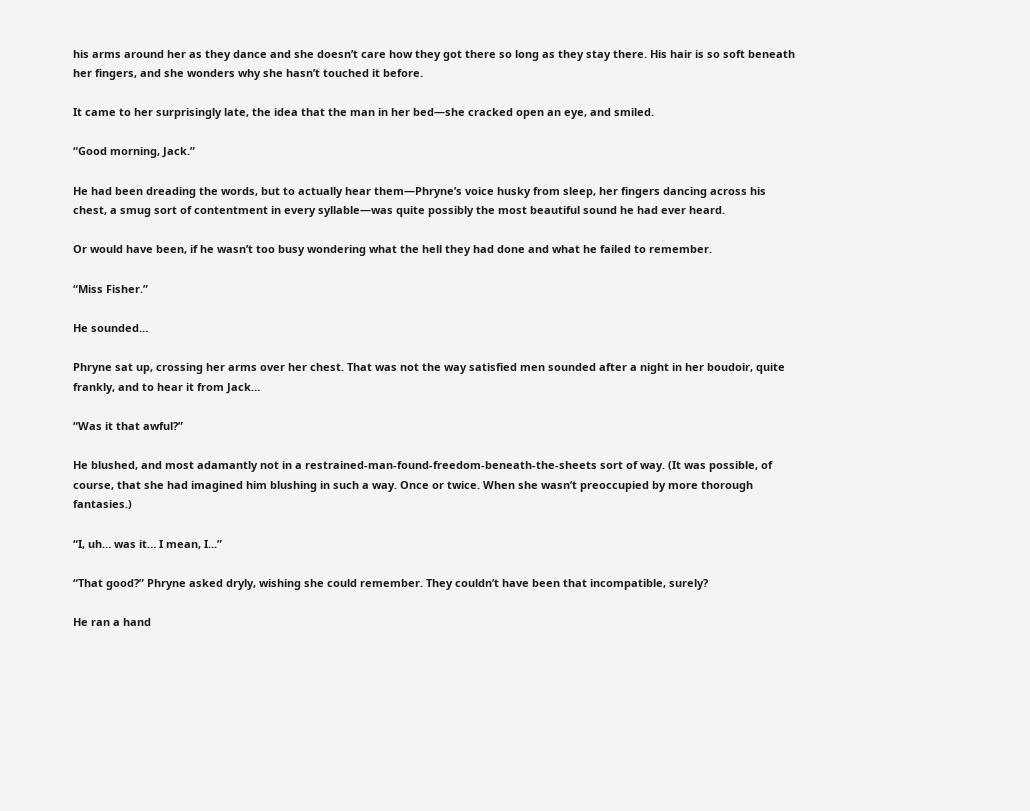his arms around her as they dance and she doesn’t care how they got there so long as they stay there. His hair is so soft beneath her fingers, and she wonders why she hasn’t touched it before.

It came to her surprisingly late, the idea that the man in her bed—she cracked open an eye, and smiled.

“Good morning, Jack.”

He had been dreading the words, but to actually hear them—Phryne’s voice husky from sleep, her fingers dancing across his chest, a smug sort of contentment in every syllable—was quite possibly the most beautiful sound he had ever heard.

Or would have been, if he wasn’t too busy wondering what the hell they had done and what he failed to remember.

“Miss Fisher.”

He sounded…

Phryne sat up, crossing her arms over her chest. That was not the way satisfied men sounded after a night in her boudoir, quite frankly, and to hear it from Jack…

“Was it that awful?”

He blushed, and most adamantly not in a restrained-man-found-freedom-beneath-the-sheets sort of way. (It was possible, of course, that she had imagined him blushing in such a way. Once or twice. When she wasn’t preoccupied by more thorough fantasies.)

“I, uh… was it… I mean, I...”

“That good?” Phryne asked dryly, wishing she could remember. They couldn’t have been that incompatible, surely?

He ran a hand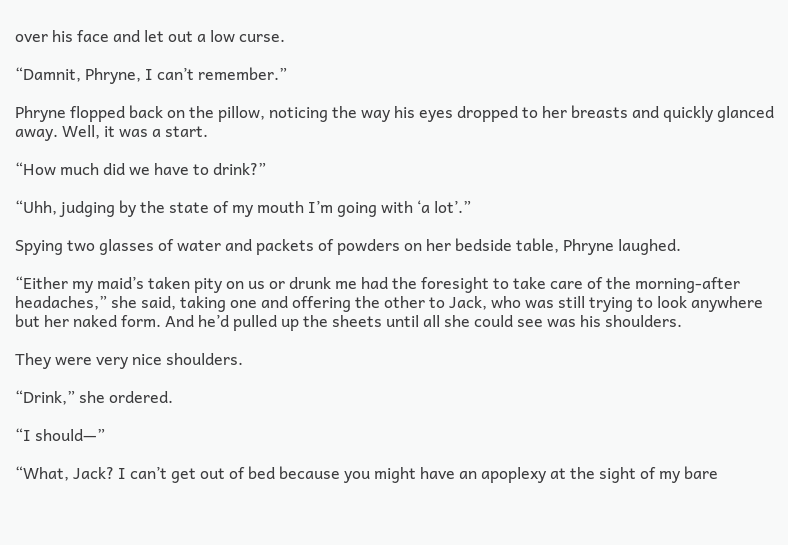over his face and let out a low curse.

“Damnit, Phryne, I can’t remember.”

Phryne flopped back on the pillow, noticing the way his eyes dropped to her breasts and quickly glanced away. Well, it was a start.

“How much did we have to drink?”

“Uhh, judging by the state of my mouth I’m going with ‘a lot’.”

Spying two glasses of water and packets of powders on her bedside table, Phryne laughed.

“Either my maid’s taken pity on us or drunk me had the foresight to take care of the morning-after headaches,” she said, taking one and offering the other to Jack, who was still trying to look anywhere but her naked form. And he’d pulled up the sheets until all she could see was his shoulders.

They were very nice shoulders.

“Drink,” she ordered.

“I should—”

“What, Jack? I can’t get out of bed because you might have an apoplexy at the sight of my bare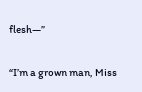flesh—”

“I’m a grown man, Miss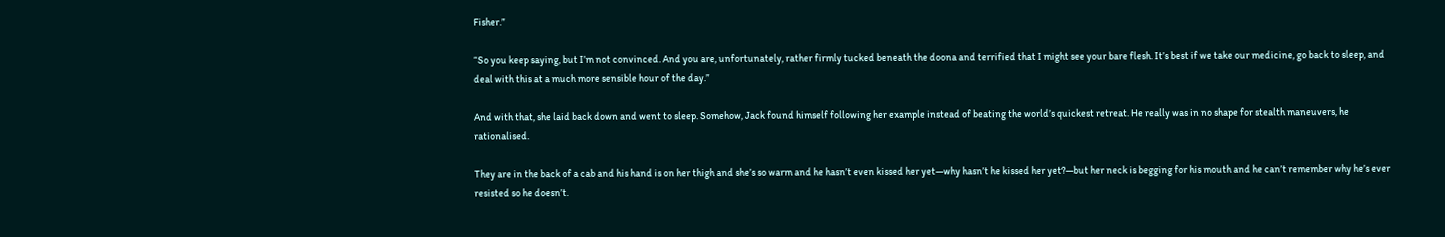Fisher.”

“So you keep saying, but I’m not convinced. And you are, unfortunately, rather firmly tucked beneath the doona and terrified that I might see your bare flesh. It’s best if we take our medicine, go back to sleep, and deal with this at a much more sensible hour of the day.”

And with that, she laid back down and went to sleep. Somehow, Jack found himself following her example instead of beating the world’s quickest retreat. He really was in no shape for stealth maneuvers, he rationalised.

They are in the back of a cab and his hand is on her thigh and she’s so warm and he hasn’t even kissed her yet—why hasn’t he kissed her yet?—but her neck is begging for his mouth and he can’t remember why he’s ever resisted so he doesn’t.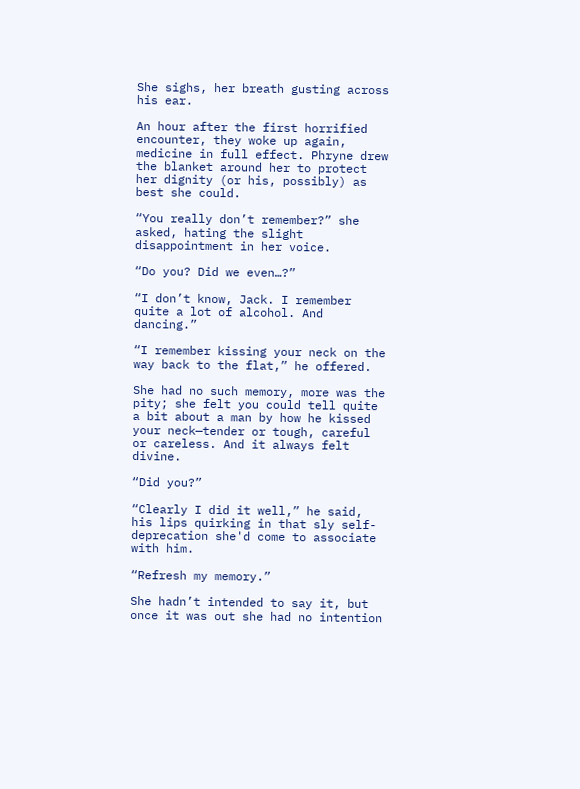She sighs, her breath gusting across his ear.

An hour after the first horrified encounter, they woke up again, medicine in full effect. Phryne drew the blanket around her to protect her dignity (or his, possibly) as best she could.

“You really don’t remember?” she asked, hating the slight disappointment in her voice.

“Do you? Did we even…?”

“I don’t know, Jack. I remember quite a lot of alcohol. And dancing.”

“I remember kissing your neck on the way back to the flat,” he offered.

She had no such memory, more was the pity; she felt you could tell quite a bit about a man by how he kissed your neck—tender or tough, careful or careless. And it always felt divine.

“Did you?”

“Clearly I did it well,” he said, his lips quirking in that sly self-deprecation she'd come to associate with him.

“Refresh my memory.”

She hadn’t intended to say it, but once it was out she had no intention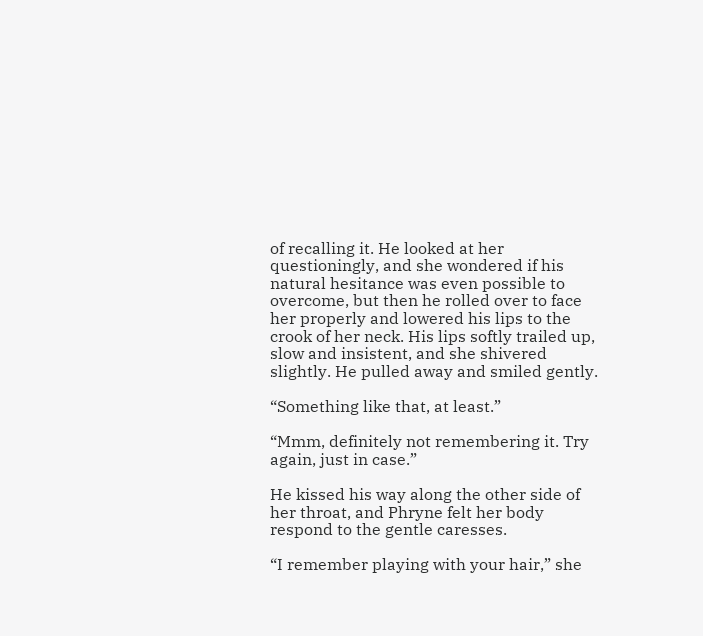of recalling it. He looked at her questioningly, and she wondered if his natural hesitance was even possible to overcome, but then he rolled over to face her properly and lowered his lips to the crook of her neck. His lips softly trailed up, slow and insistent, and she shivered slightly. He pulled away and smiled gently.

“Something like that, at least.”

“Mmm, definitely not remembering it. Try again, just in case.”

He kissed his way along the other side of her throat, and Phryne felt her body respond to the gentle caresses.

“I remember playing with your hair,” she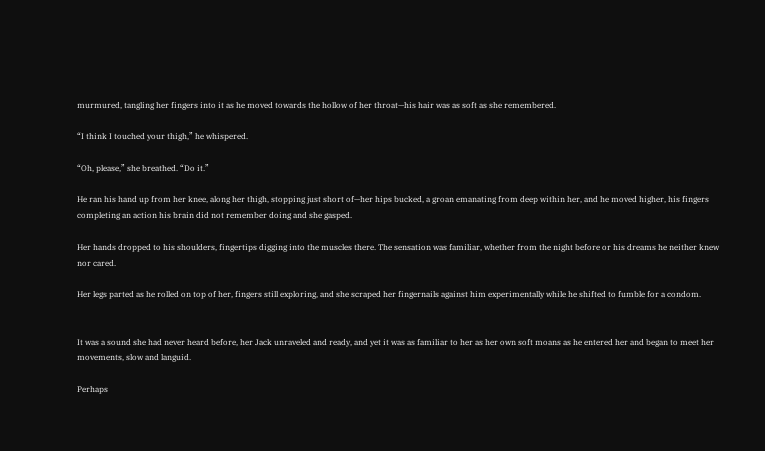murmured, tangling her fingers into it as he moved towards the hollow of her throat—his hair was as soft as she remembered.

“I think I touched your thigh,” he whispered.

“Oh, please,” she breathed. “Do it.”

He ran his hand up from her knee, along her thigh, stopping just short of—her hips bucked, a groan emanating from deep within her, and he moved higher, his fingers completing an action his brain did not remember doing and she gasped.

Her hands dropped to his shoulders, fingertips digging into the muscles there. The sensation was familiar, whether from the night before or his dreams he neither knew nor cared.

Her legs parted as he rolled on top of her, fingers still exploring, and she scraped her fingernails against him experimentally while he shifted to fumble for a condom.


It was a sound she had never heard before, her Jack unraveled and ready, and yet it was as familiar to her as her own soft moans as he entered her and began to meet her movements, slow and languid.

Perhaps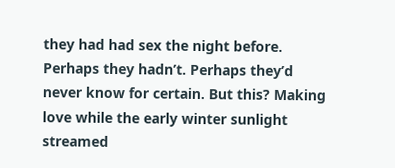they had had sex the night before. Perhaps they hadn’t. Perhaps they’d never know for certain. But this? Making love while the early winter sunlight streamed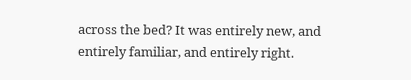across the bed? It was entirely new, and entirely familiar, and entirely right.